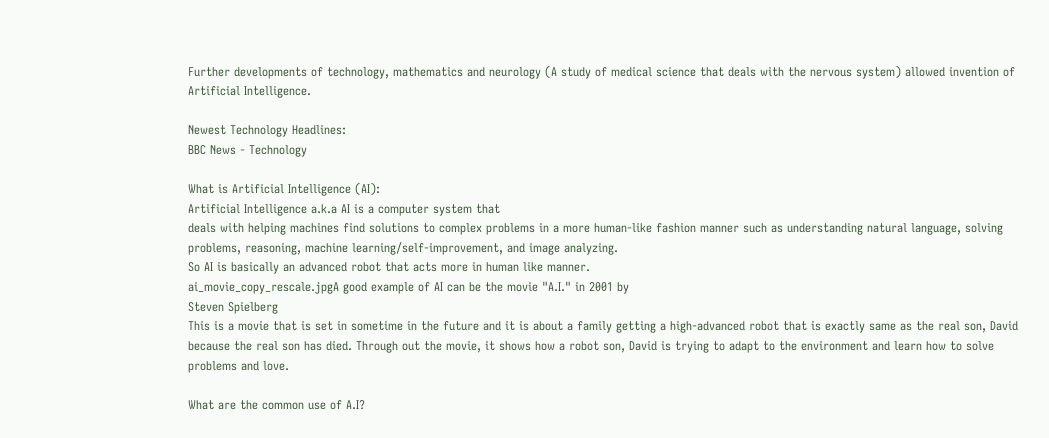Further developments of technology, mathematics and neurology (A study of medical science that deals with the nervous system) allowed invention of Artificial Intelligence.

Newest Technology Headlines:
BBC News - Technology

What is Artificial Intelligence (AI):
Artificial Intelligence a.k.a AI is a computer system that
deals with helping machines find solutions to complex problems in a more human-like fashion manner such as understanding natural language, solving problems, reasoning, machine learning/self-improvement, and image analyzing.
So AI is basically an advanced robot that acts more in human like manner.
ai_movie_copy_rescale.jpgA good example of AI can be the movie "A.I." in 2001 by
Steven Spielberg
This is a movie that is set in sometime in the future and it is about a family getting a high-advanced robot that is exactly same as the real son, David because the real son has died. Through out the movie, it shows how a robot son, David is trying to adapt to the environment and learn how to solve problems and love.

What are the common use of A.I?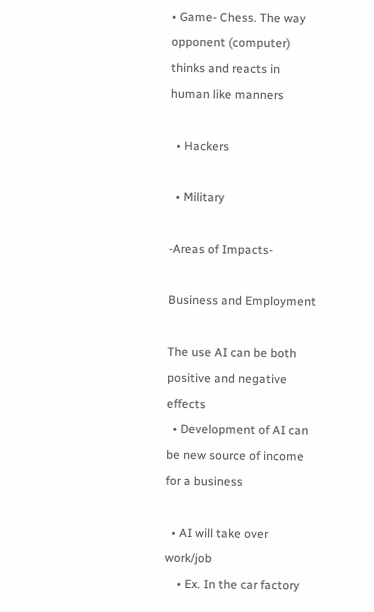• Game- Chess. The way opponent (computer) thinks and reacts in human like manners

  • Hackers

  • Military

-Areas of Impacts-

Business and Employment

The use AI can be both positive and negative effects
  • Development of AI can be new source of income for a business

  • AI will take over work/job
    • Ex. In the car factory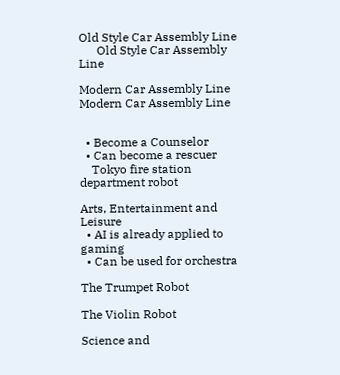Old Style Car Assembly Line
      Old Style Car Assembly Line

Modern Car Assembly Line
Modern Car Assembly Line


  • Become a Counselor
  • Can become a rescuer
    Tokyo fire station department robot

Arts, Entertainment and Leisure
  • AI is already applied to gaming
  • Can be used for orchestra

The Trumpet Robot

The Violin Robot

Science and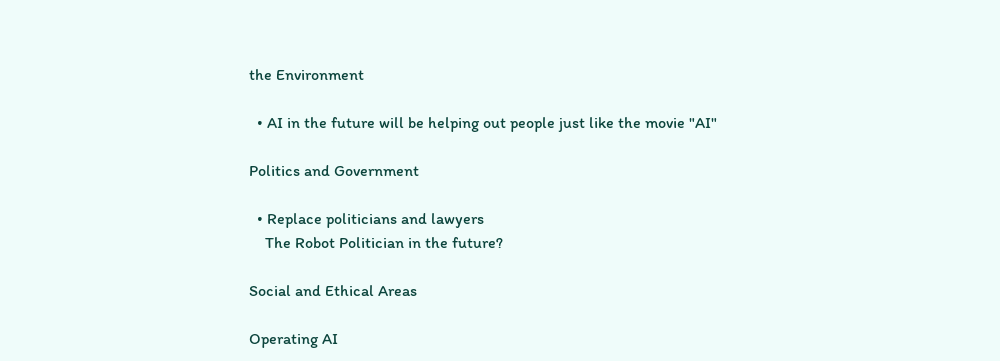the Environment

  • AI in the future will be helping out people just like the movie "AI"

Politics and Government

  • Replace politicians and lawyers
    The Robot Politician in the future?

Social and Ethical Areas

Operating AI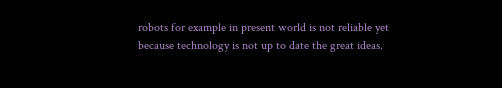robots for example in present world is not reliable yet because technology is not up to date the great ideas.